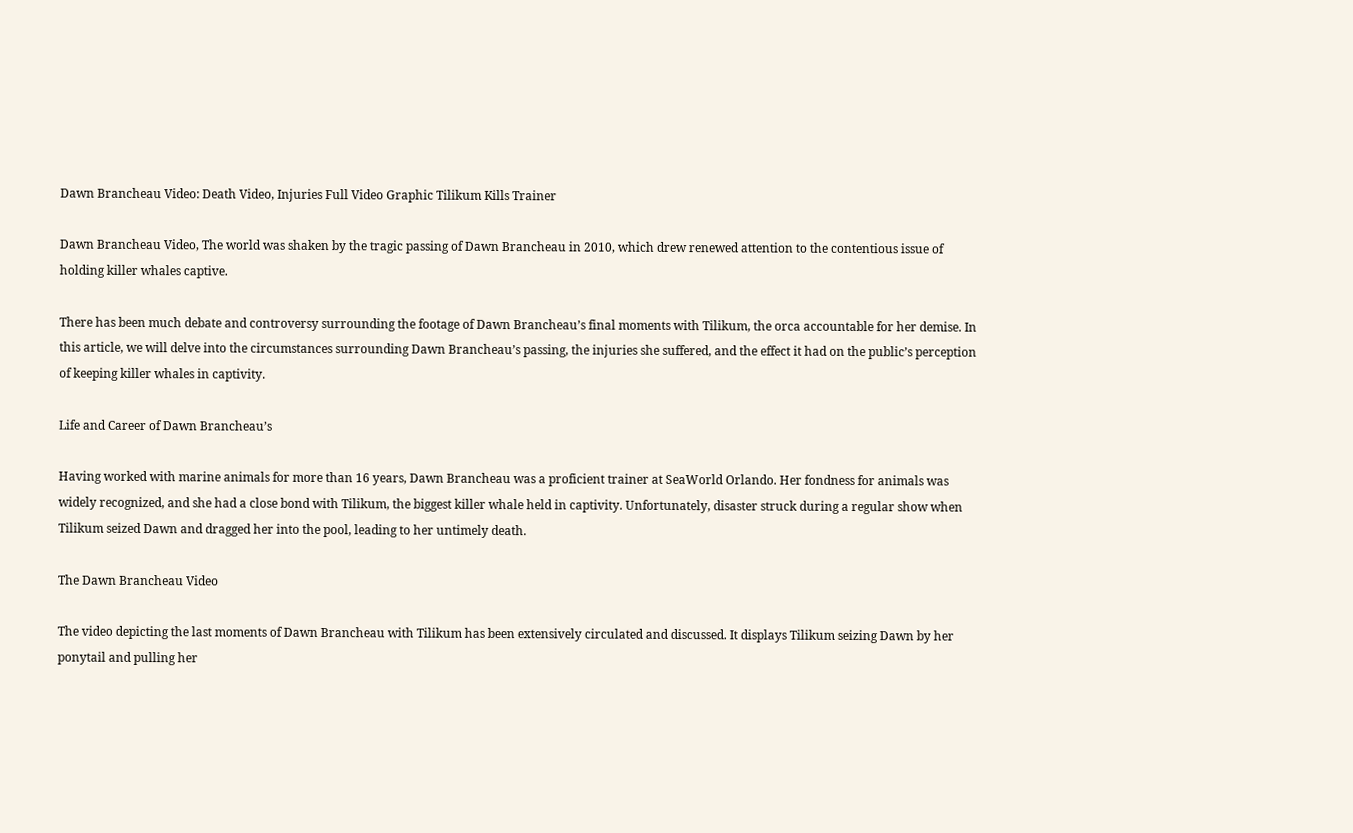Dawn Brancheau Video: Death Video, Injuries Full Video Graphic Tilikum Kills Trainer

Dawn Brancheau Video, The world was shaken by the tragic passing of Dawn Brancheau in 2010, which drew renewed attention to the contentious issue of holding killer whales captive.

There has been much debate and controversy surrounding the footage of Dawn Brancheau’s final moments with Tilikum, the orca accountable for her demise. In this article, we will delve into the circumstances surrounding Dawn Brancheau’s passing, the injuries she suffered, and the effect it had on the public’s perception of keeping killer whales in captivity.

Life and Career of Dawn Brancheau’s

Having worked with marine animals for more than 16 years, Dawn Brancheau was a proficient trainer at SeaWorld Orlando. Her fondness for animals was widely recognized, and she had a close bond with Tilikum, the biggest killer whale held in captivity. Unfortunately, disaster struck during a regular show when Tilikum seized Dawn and dragged her into the pool, leading to her untimely death.

The Dawn Brancheau Video

The video depicting the last moments of Dawn Brancheau with Tilikum has been extensively circulated and discussed. It displays Tilikum seizing Dawn by her ponytail and pulling her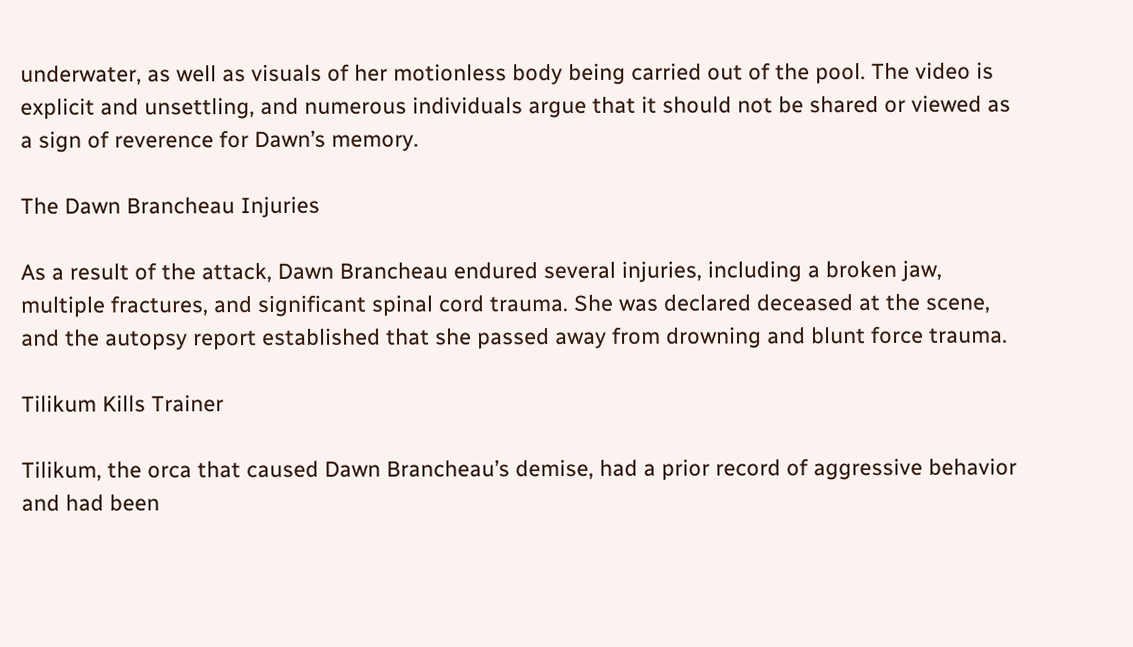underwater, as well as visuals of her motionless body being carried out of the pool. The video is explicit and unsettling, and numerous individuals argue that it should not be shared or viewed as a sign of reverence for Dawn’s memory.

The Dawn Brancheau Injuries

As a result of the attack, Dawn Brancheau endured several injuries, including a broken jaw, multiple fractures, and significant spinal cord trauma. She was declared deceased at the scene, and the autopsy report established that she passed away from drowning and blunt force trauma.

Tilikum Kills Trainer

Tilikum, the orca that caused Dawn Brancheau’s demise, had a prior record of aggressive behavior and had been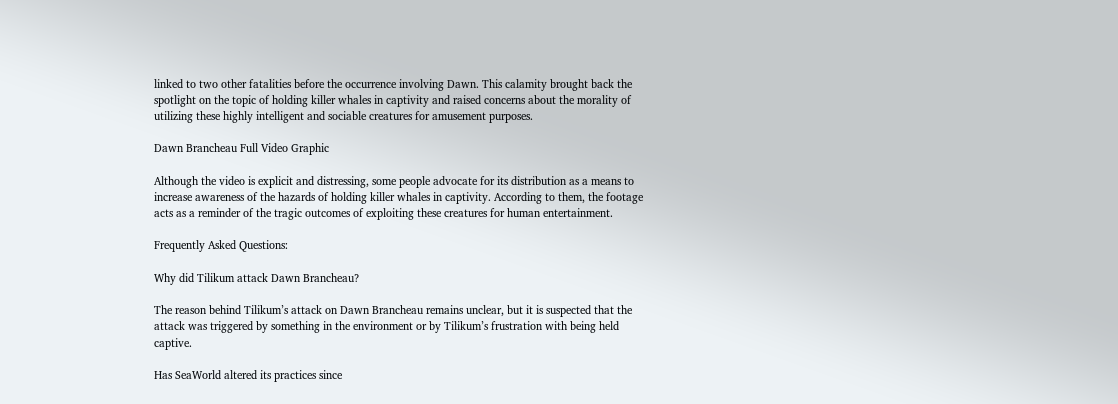linked to two other fatalities before the occurrence involving Dawn. This calamity brought back the spotlight on the topic of holding killer whales in captivity and raised concerns about the morality of utilizing these highly intelligent and sociable creatures for amusement purposes.

Dawn Brancheau Full Video Graphic

Although the video is explicit and distressing, some people advocate for its distribution as a means to increase awareness of the hazards of holding killer whales in captivity. According to them, the footage acts as a reminder of the tragic outcomes of exploiting these creatures for human entertainment.

Frequently Asked Questions:

Why did Tilikum attack Dawn Brancheau?

The reason behind Tilikum’s attack on Dawn Brancheau remains unclear, but it is suspected that the attack was triggered by something in the environment or by Tilikum’s frustration with being held captive.

Has SeaWorld altered its practices since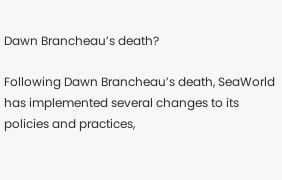Dawn Brancheau’s death?

Following Dawn Brancheau’s death, SeaWorld has implemented several changes to its policies and practices,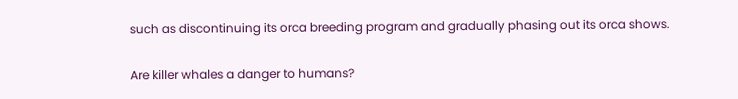such as discontinuing its orca breeding program and gradually phasing out its orca shows.

Are killer whales a danger to humans?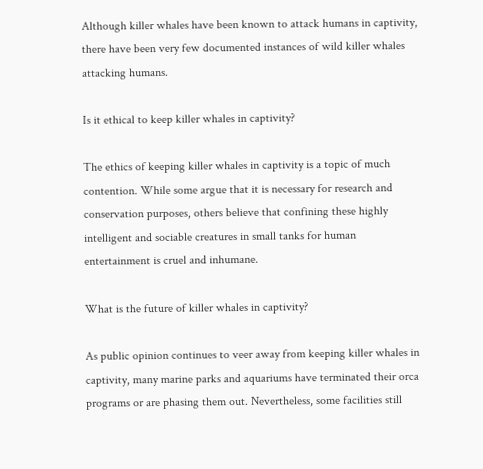Although killer whales have been known to attack humans in captivity, there have been very few documented instances of wild killer whales attacking humans.

Is it ethical to keep killer whales in captivity?

The ethics of keeping killer whales in captivity is a topic of much contention. While some argue that it is necessary for research and conservation purposes, others believe that confining these highly intelligent and sociable creatures in small tanks for human entertainment is cruel and inhumane.

What is the future of killer whales in captivity?

As public opinion continues to veer away from keeping killer whales in captivity, many marine parks and aquariums have terminated their orca programs or are phasing them out. Nevertheless, some facilities still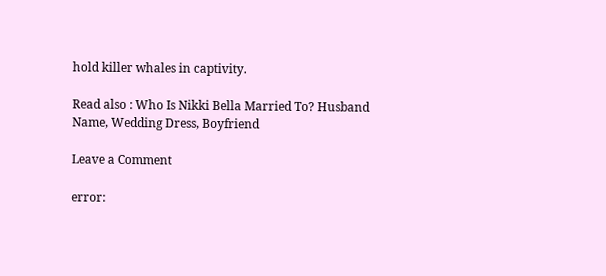hold killer whales in captivity.

Read also : Who Is Nikki Bella Married To? Husband Name, Wedding Dress, Boyfriend

Leave a Comment

error: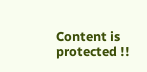Content is protected !!